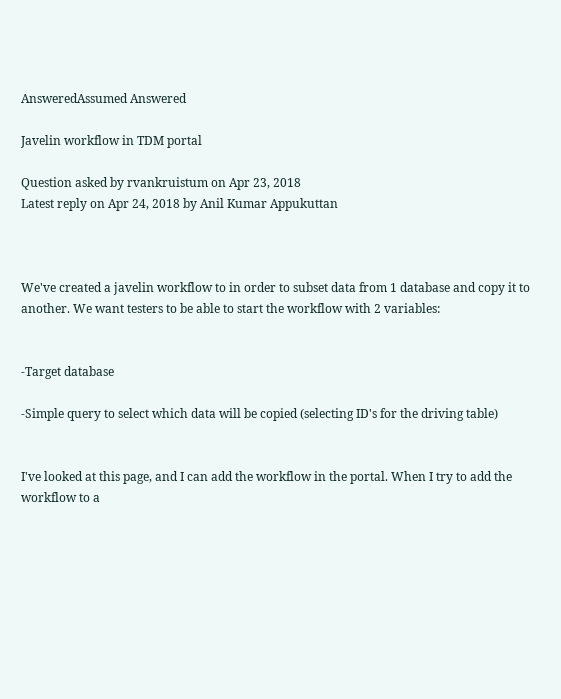AnsweredAssumed Answered

Javelin workflow in TDM portal

Question asked by rvankruistum on Apr 23, 2018
Latest reply on Apr 24, 2018 by Anil Kumar Appukuttan



We've created a javelin workflow to in order to subset data from 1 database and copy it to another. We want testers to be able to start the workflow with 2 variables:


-Target database

-Simple query to select which data will be copied (selecting ID's for the driving table)


I've looked at this page, and I can add the workflow in the portal. When I try to add the workflow to a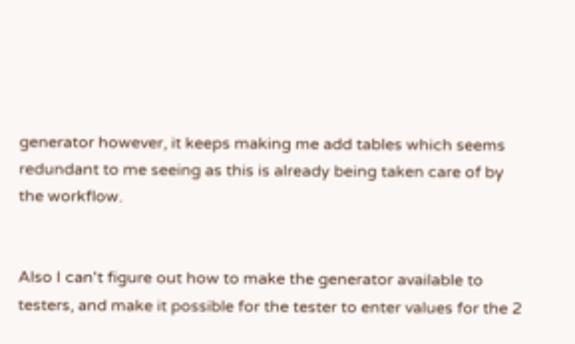generator however, it keeps making me add tables which seems redundant to me seeing as this is already being taken care of by the workflow.


Also I can't figure out how to make the generator available to testers, and make it possible for the tester to enter values for the 2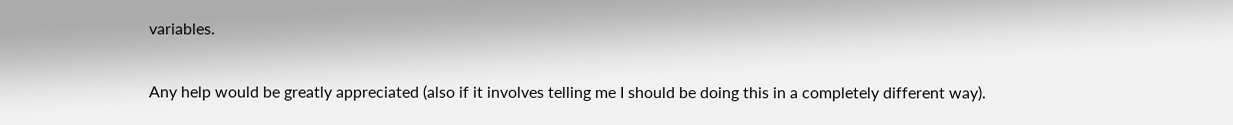variables.


Any help would be greatly appreciated (also if it involves telling me I should be doing this in a completely different way).